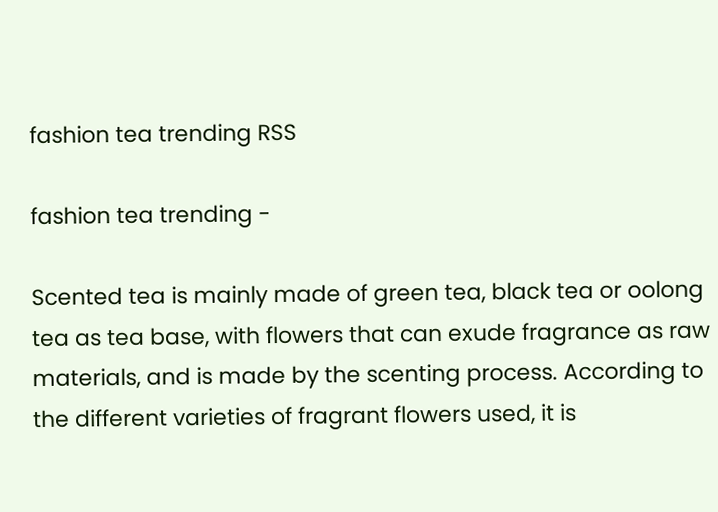fashion tea trending RSS

fashion tea trending -

Scented tea is mainly made of green tea, black tea or oolong tea as tea base, with flowers that can exude fragrance as raw materials, and is made by the scenting process. According to the different varieties of fragrant flowers used, it is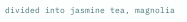divided into jasmine tea, magnolia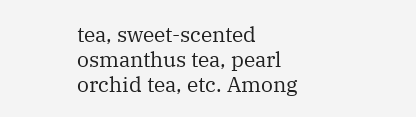tea, sweet-scented osmanthus tea, pearl orchid tea, etc. Among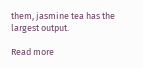them, jasmine tea has the largest output.

Read more